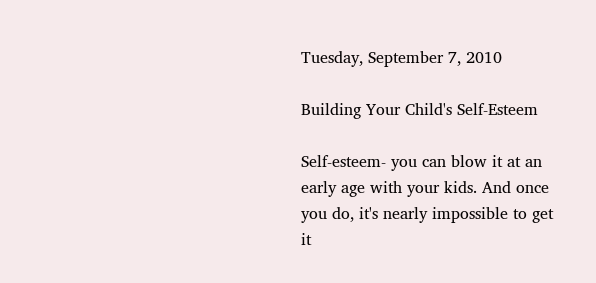Tuesday, September 7, 2010

Building Your Child's Self-Esteem

Self-esteem- you can blow it at an early age with your kids. And once you do, it's nearly impossible to get it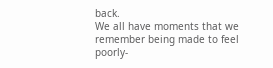back.
We all have moments that we remember being made to feel poorly-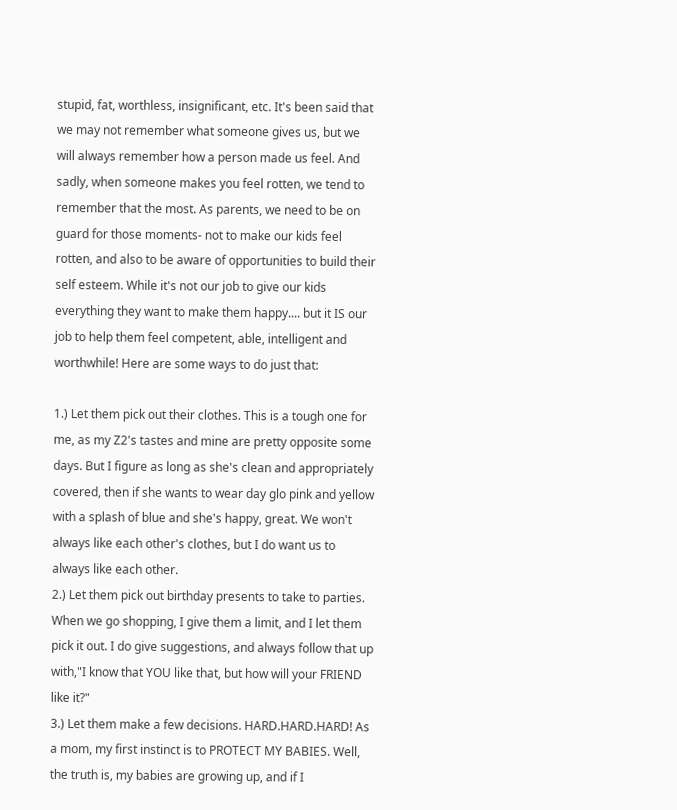stupid, fat, worthless, insignificant, etc. It's been said that we may not remember what someone gives us, but we will always remember how a person made us feel. And sadly, when someone makes you feel rotten, we tend to remember that the most. As parents, we need to be on guard for those moments- not to make our kids feel rotten, and also to be aware of opportunities to build their self esteem. While it's not our job to give our kids everything they want to make them happy.... but it IS our job to help them feel competent, able, intelligent and worthwhile! Here are some ways to do just that:

1.) Let them pick out their clothes. This is a tough one for me, as my Z2's tastes and mine are pretty opposite some days. But I figure as long as she's clean and appropriately covered, then if she wants to wear day glo pink and yellow with a splash of blue and she's happy, great. We won't always like each other's clothes, but I do want us to always like each other.
2.) Let them pick out birthday presents to take to parties. When we go shopping, I give them a limit, and I let them pick it out. I do give suggestions, and always follow that up with,"I know that YOU like that, but how will your FRIEND like it?"
3.) Let them make a few decisions. HARD.HARD.HARD! As a mom, my first instinct is to PROTECT MY BABIES. Well, the truth is, my babies are growing up, and if I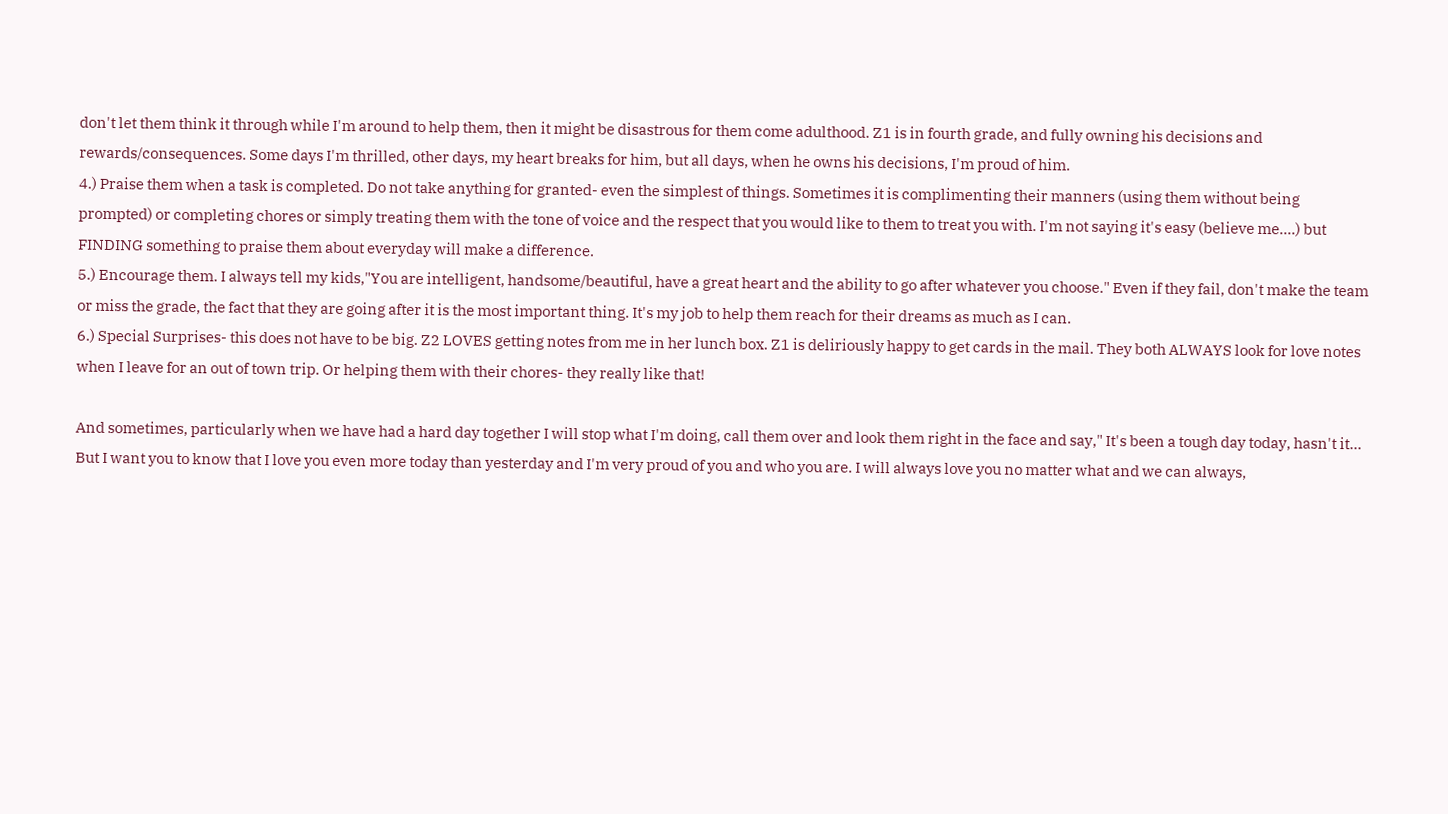don't let them think it through while I'm around to help them, then it might be disastrous for them come adulthood. Z1 is in fourth grade, and fully owning his decisions and rewards/consequences. Some days I'm thrilled, other days, my heart breaks for him, but all days, when he owns his decisions, I'm proud of him.
4.) Praise them when a task is completed. Do not take anything for granted- even the simplest of things. Sometimes it is complimenting their manners (using them without being prompted) or completing chores or simply treating them with the tone of voice and the respect that you would like to them to treat you with. I'm not saying it's easy (believe me....) but FINDING something to praise them about everyday will make a difference.
5.) Encourage them. I always tell my kids,"You are intelligent, handsome/beautiful, have a great heart and the ability to go after whatever you choose." Even if they fail, don't make the team or miss the grade, the fact that they are going after it is the most important thing. It's my job to help them reach for their dreams as much as I can.
6.) Special Surprises- this does not have to be big. Z2 LOVES getting notes from me in her lunch box. Z1 is deliriously happy to get cards in the mail. They both ALWAYS look for love notes when I leave for an out of town trip. Or helping them with their chores- they really like that!

And sometimes, particularly when we have had a hard day together I will stop what I'm doing, call them over and look them right in the face and say," It's been a tough day today, hasn't it... But I want you to know that I love you even more today than yesterday and I'm very proud of you and who you are. I will always love you no matter what and we can always,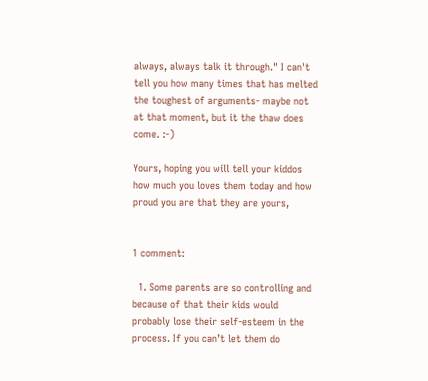always, always talk it through." I can't tell you how many times that has melted the toughest of arguments- maybe not at that moment, but it the thaw does come. :-)

Yours, hoping you will tell your kiddos how much you loves them today and how proud you are that they are yours,


1 comment:

  1. Some parents are so controlling and because of that their kids would probably lose their self-esteem in the process. If you can’t let them do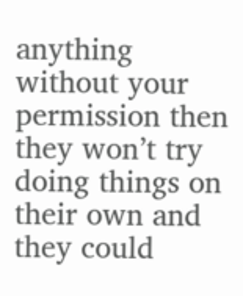anything without your permission then they won’t try doing things on their own and they could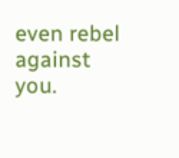even rebel against you.